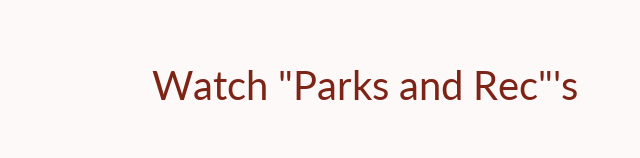Watch "Parks and Rec"'s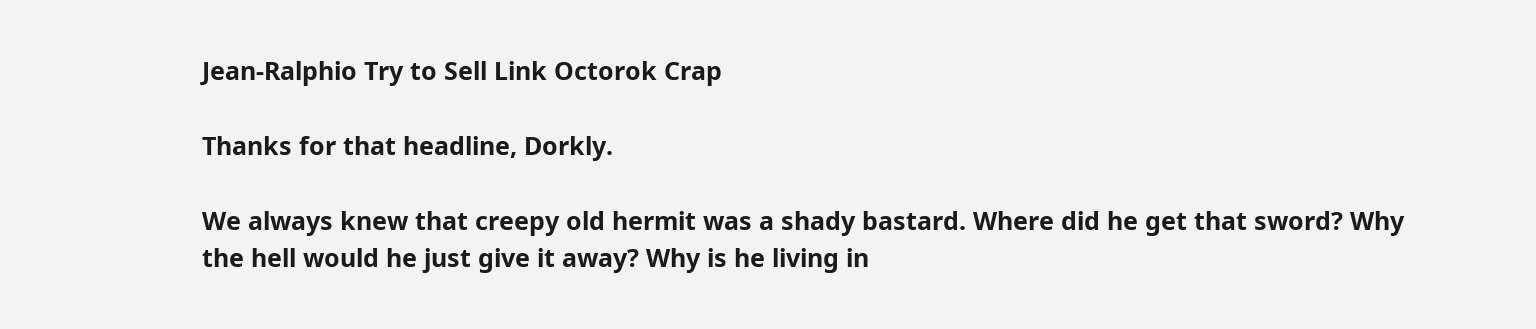Jean-Ralphio Try to Sell Link Octorok Crap

Thanks for that headline, Dorkly.

We always knew that creepy old hermit was a shady bastard. Where did he get that sword? Why the hell would he just give it away? Why is he living in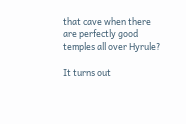that cave when there are perfectly good temples all over Hyrule?

It turns out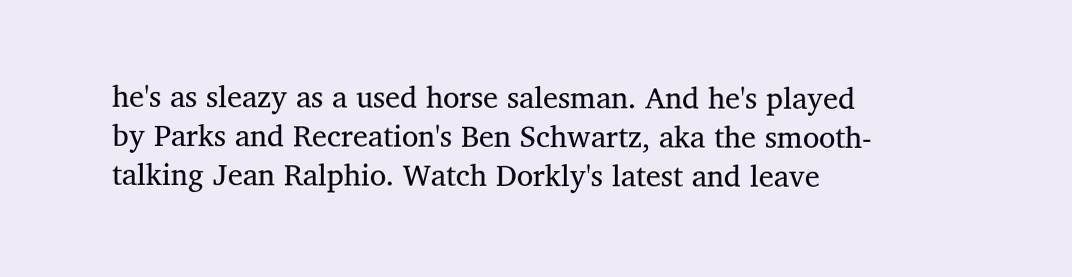he's as sleazy as a used horse salesman. And he's played by Parks and Recreation's Ben Schwartz, aka the smooth-talking Jean Ralphio. Watch Dorkly's latest and leave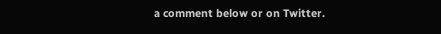a comment below or on Twitter.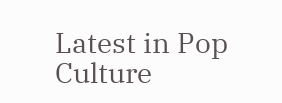Latest in Pop Culture